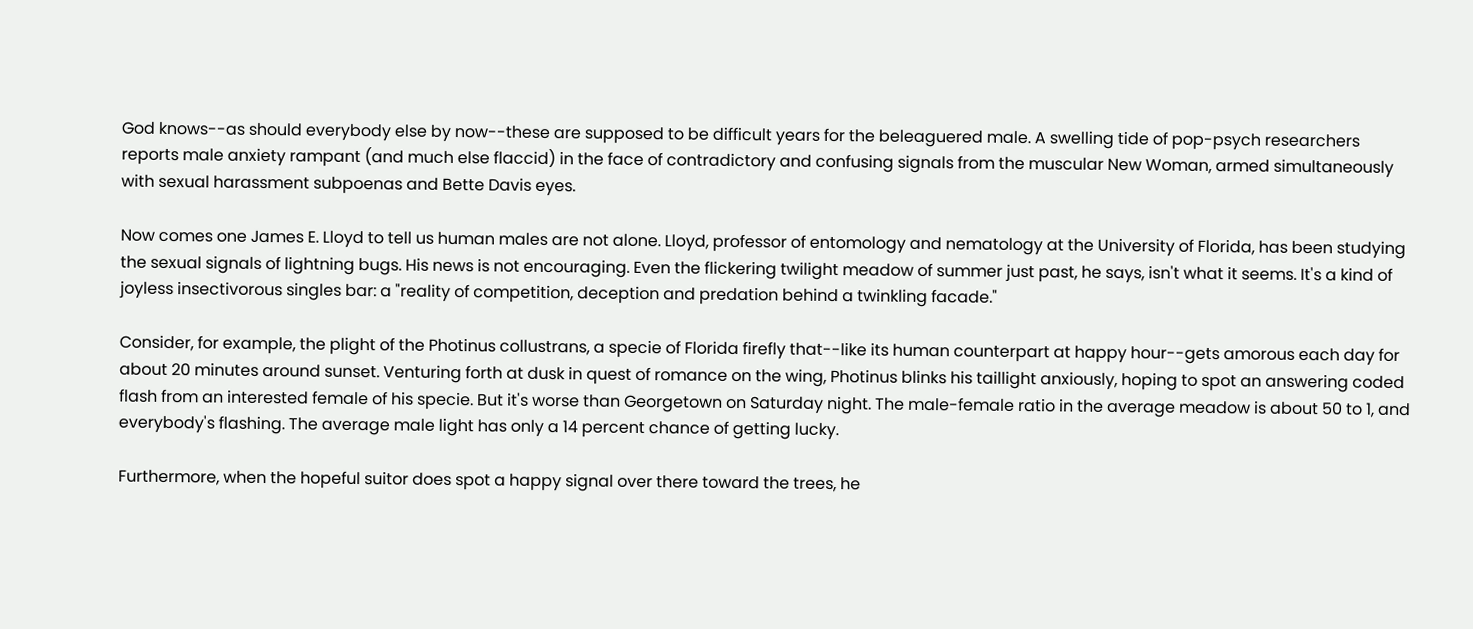God knows--as should everybody else by now--these are supposed to be difficult years for the beleaguered male. A swelling tide of pop-psych researchers reports male anxiety rampant (and much else flaccid) in the face of contradictory and confusing signals from the muscular New Woman, armed simultaneously with sexual harassment subpoenas and Bette Davis eyes.

Now comes one James E. Lloyd to tell us human males are not alone. Lloyd, professor of entomology and nematology at the University of Florida, has been studying the sexual signals of lightning bugs. His news is not encouraging. Even the flickering twilight meadow of summer just past, he says, isn't what it seems. It's a kind of joyless insectivorous singles bar: a "reality of competition, deception and predation behind a twinkling facade."

Consider, for example, the plight of the Photinus collustrans, a specie of Florida firefly that--like its human counterpart at happy hour--gets amorous each day for about 20 minutes around sunset. Venturing forth at dusk in quest of romance on the wing, Photinus blinks his taillight anxiously, hoping to spot an answering coded flash from an interested female of his specie. But it's worse than Georgetown on Saturday night. The male-female ratio in the average meadow is about 50 to 1, and everybody's flashing. The average male light has only a 14 percent chance of getting lucky.

Furthermore, when the hopeful suitor does spot a happy signal over there toward the trees, he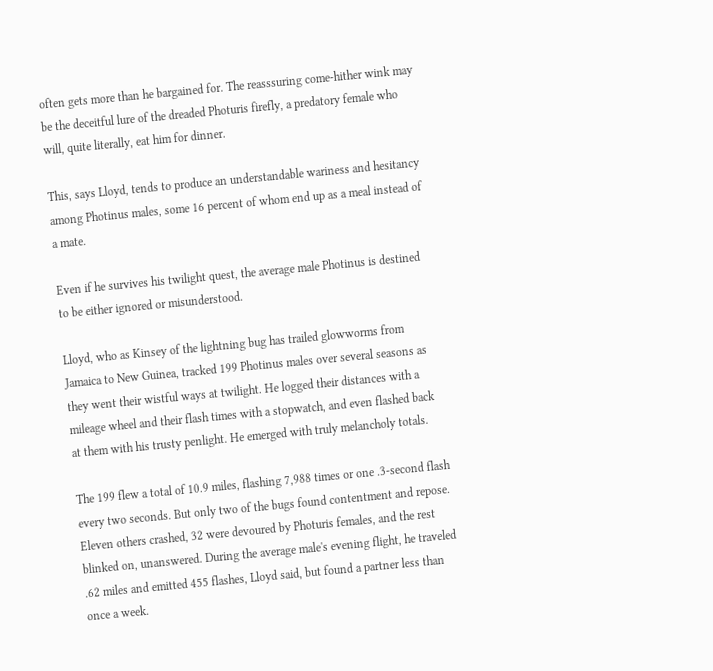often gets more than he bargained for. The reasssuring come-hither wink may be the deceitful lure of the dreaded Photuris firefly, a predatory female who will, quite literally, eat him for dinner.

This, says Lloyd, tends to produce an understandable wariness and hesitancy among Photinus males, some 16 percent of whom end up as a meal instead of a mate.

Even if he survives his twilight quest, the average male Photinus is destined to be either ignored or misunderstood.

Lloyd, who as Kinsey of the lightning bug has trailed glowworms from Jamaica to New Guinea, tracked 199 Photinus males over several seasons as they went their wistful ways at twilight. He logged their distances with a mileage wheel and their flash times with a stopwatch, and even flashed back at them with his trusty penlight. He emerged with truly melancholy totals.

The 199 flew a total of 10.9 miles, flashing 7,988 times or one .3-second flash every two seconds. But only two of the bugs found contentment and repose. Eleven others crashed, 32 were devoured by Photuris females, and the rest blinked on, unanswered. During the average male's evening flight, he traveled .62 miles and emitted 455 flashes, Lloyd said, but found a partner less than once a week.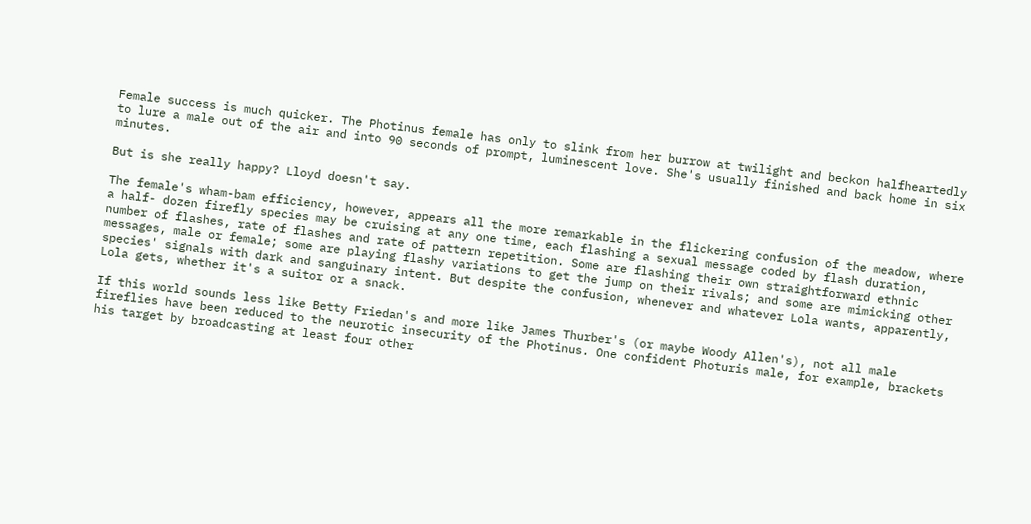Female success is much quicker. The Photinus female has only to slink from her burrow at twilight and beckon halfheartedly to lure a male out of the air and into 90 seconds of prompt, luminescent love. She's usually finished and back home in six minutes.

But is she really happy? Lloyd doesn't say.

The female's wham-bam efficiency, however, appears all the more remarkable in the flickering confusion of the meadow, where a half- dozen firefly species may be cruising at any one time, each flashing a sexual message coded by flash duration, number of flashes, rate of flashes and rate of pattern repetition. Some are flashing their own straightforward ethnic messages, male or female; some are playing flashy variations to get the jump on their rivals; and some are mimicking other species' signals with dark and sanguinary intent. But despite the confusion, whenever and whatever Lola wants, apparently, Lola gets, whether it's a suitor or a snack.

If this world sounds less like Betty Friedan's and more like James Thurber's (or maybe Woody Allen's), not all male fireflies have been reduced to the neurotic insecurity of the Photinus. One confident Photuris male, for example, brackets his target by broadcasting at least four other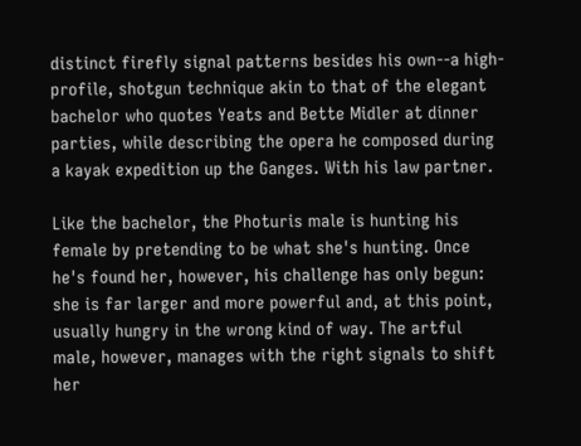distinct firefly signal patterns besides his own--a high-profile, shotgun technique akin to that of the elegant bachelor who quotes Yeats and Bette Midler at dinner parties, while describing the opera he composed during a kayak expedition up the Ganges. With his law partner.

Like the bachelor, the Photuris male is hunting his female by pretending to be what she's hunting. Once he's found her, however, his challenge has only begun: she is far larger and more powerful and, at this point, usually hungry in the wrong kind of way. The artful male, however, manages with the right signals to shift her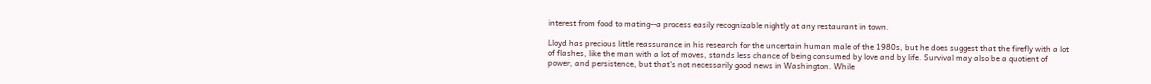interest from food to mating--a process easily recognizable nightly at any restaurant in town.

Lloyd has precious little reassurance in his research for the uncertain human male of the 1980s, but he does suggest that the firefly with a lot of flashes, like the man with a lot of moves, stands less chance of being consumed by love and by life. Survival may also be a quotient of power, and persistence, but that's not necessarily good news in Washington. While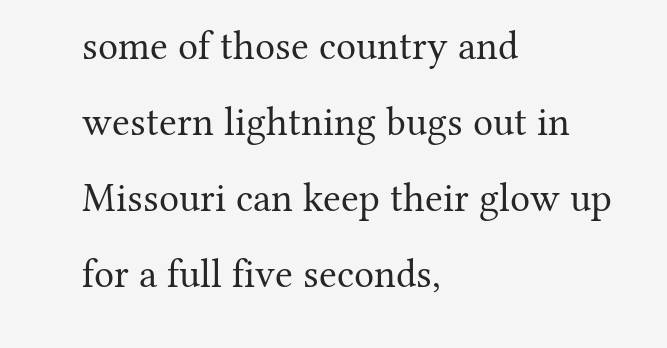some of those country and western lightning bugs out in Missouri can keep their glow up for a full five seconds,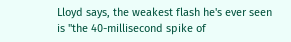Lloyd says, the weakest flash he's ever seen is "the 40-millisecond spike of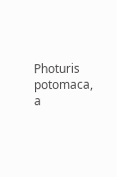Photuris potomaca, a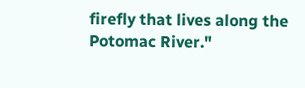firefly that lives along the Potomac River."